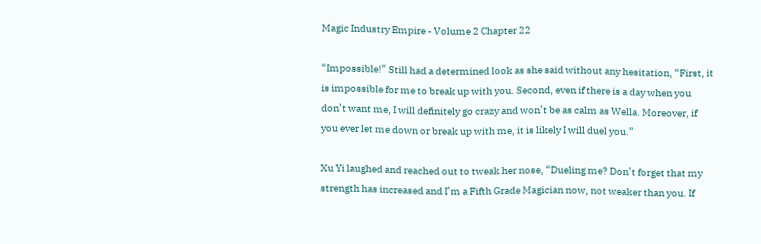Magic Industry Empire - Volume 2 Chapter 22

“Impossible!” Still had a determined look as she said without any hesitation, “First, it is impossible for me to break up with you. Second, even if there is a day when you don’t want me, I will definitely go crazy and won’t be as calm as Wella. Moreover, if you ever let me down or break up with me, it is likely I will duel you.”

Xu Yi laughed and reached out to tweak her nose, “Dueling me? Don’t forget that my strength has increased and I’m a Fifth Grade Magician now, not weaker than you. If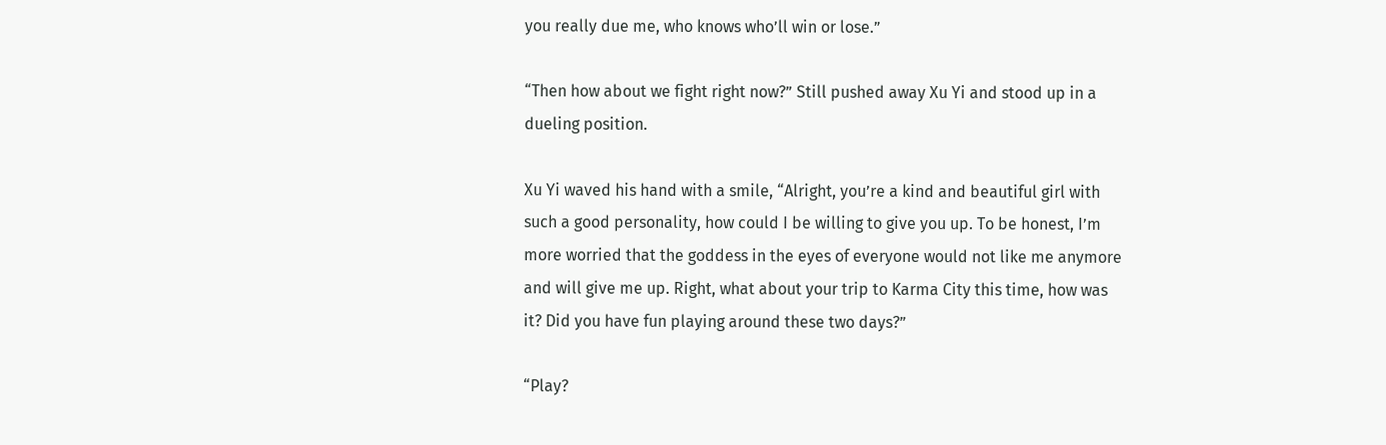you really due me, who knows who’ll win or lose.”

“Then how about we fight right now?” Still pushed away Xu Yi and stood up in a dueling position.

Xu Yi waved his hand with a smile, “Alright, you’re a kind and beautiful girl with such a good personality, how could I be willing to give you up. To be honest, I’m more worried that the goddess in the eyes of everyone would not like me anymore and will give me up. Right, what about your trip to Karma City this time, how was it? Did you have fun playing around these two days?”

“Play?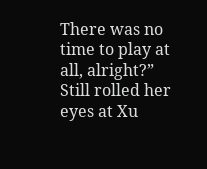There was no time to play at all, alright?” Still rolled her eyes at Xu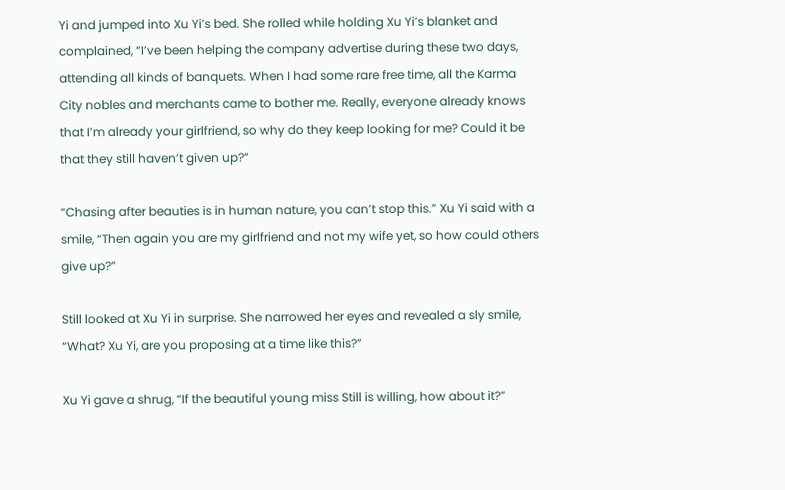Yi and jumped into Xu Yi’s bed. She rolled while holding Xu Yi’s blanket and complained, “I’ve been helping the company advertise during these two days, attending all kinds of banquets. When I had some rare free time, all the Karma City nobles and merchants came to bother me. Really, everyone already knows that I’m already your girlfriend, so why do they keep looking for me? Could it be that they still haven’t given up?”

“Chasing after beauties is in human nature, you can’t stop this.” Xu Yi said with a smile, “Then again you are my girlfriend and not my wife yet, so how could others give up?”

Still looked at Xu Yi in surprise. She narrowed her eyes and revealed a sly smile, “What? Xu Yi, are you proposing at a time like this?”

Xu Yi gave a shrug, “If the beautiful young miss Still is willing, how about it?”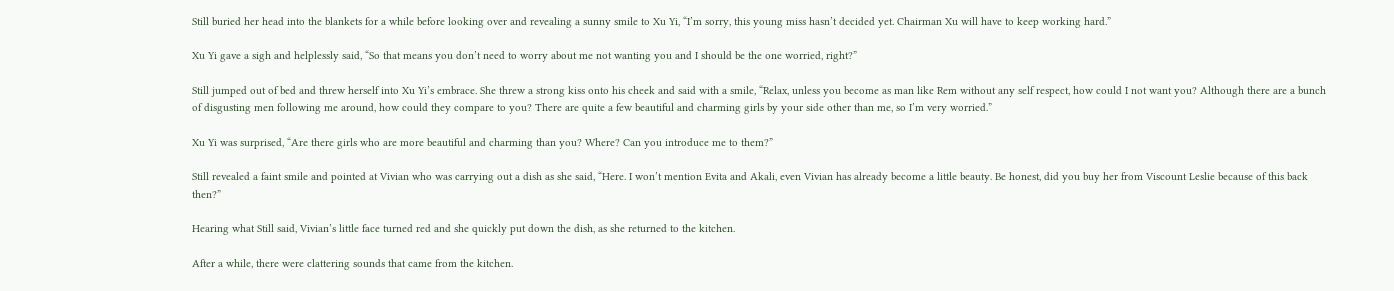Still buried her head into the blankets for a while before looking over and revealing a sunny smile to Xu Yi, “I’m sorry, this young miss hasn’t decided yet. Chairman Xu will have to keep working hard.”

Xu Yi gave a sigh and helplessly said, “So that means you don’t need to worry about me not wanting you and I should be the one worried, right?”

Still jumped out of bed and threw herself into Xu Yi’s embrace. She threw a strong kiss onto his cheek and said with a smile, “Relax, unless you become as man like Rem without any self respect, how could I not want you? Although there are a bunch of disgusting men following me around, how could they compare to you? There are quite a few beautiful and charming girls by your side other than me, so I’m very worried.”

Xu Yi was surprised, “Are there girls who are more beautiful and charming than you? Where? Can you introduce me to them?”

Still revealed a faint smile and pointed at Vivian who was carrying out a dish as she said, “Here. I won’t mention Evita and Akali, even Vivian has already become a little beauty. Be honest, did you buy her from Viscount Leslie because of this back then?”

Hearing what Still said, Vivian’s little face turned red and she quickly put down the dish, as she returned to the kitchen.

After a while, there were clattering sounds that came from the kitchen.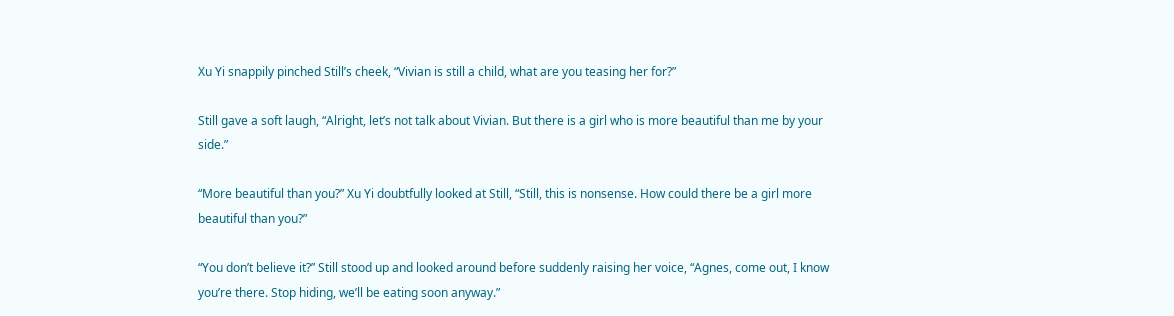Xu Yi snappily pinched Still’s cheek, “Vivian is still a child, what are you teasing her for?”

Still gave a soft laugh, “Alright, let’s not talk about Vivian. But there is a girl who is more beautiful than me by your side.”

“More beautiful than you?” Xu Yi doubtfully looked at Still, “Still, this is nonsense. How could there be a girl more beautiful than you?”

“You don’t believe it?” Still stood up and looked around before suddenly raising her voice, “Agnes, come out, I know you’re there. Stop hiding, we’ll be eating soon anyway.”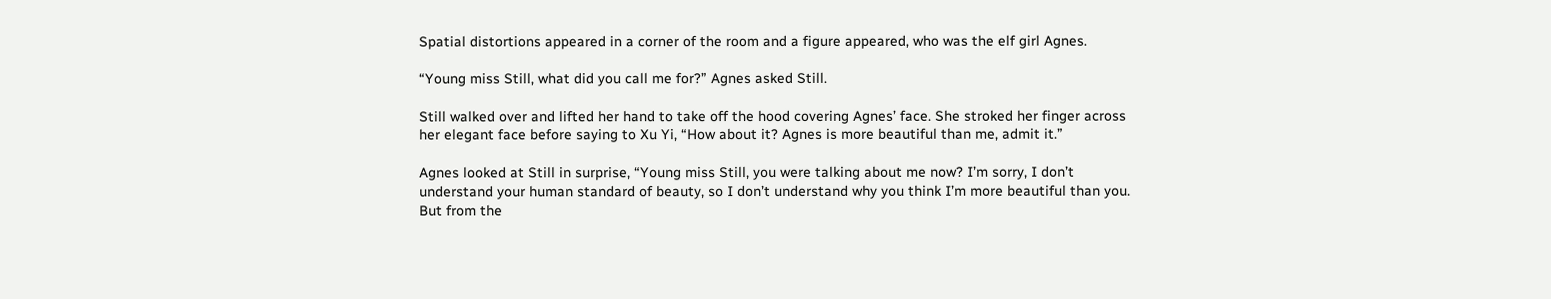Spatial distortions appeared in a corner of the room and a figure appeared, who was the elf girl Agnes.

“Young miss Still, what did you call me for?” Agnes asked Still.

Still walked over and lifted her hand to take off the hood covering Agnes’ face. She stroked her finger across her elegant face before saying to Xu Yi, “How about it? Agnes is more beautiful than me, admit it.”

Agnes looked at Still in surprise, “Young miss Still, you were talking about me now? I’m sorry, I don’t understand your human standard of beauty, so I don’t understand why you think I’m more beautiful than you. But from the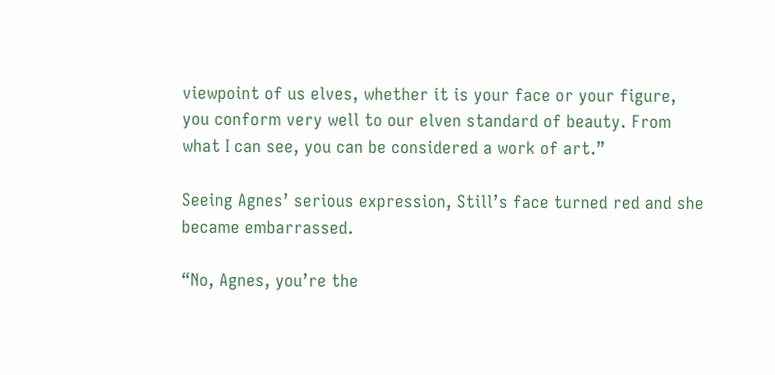viewpoint of us elves, whether it is your face or your figure, you conform very well to our elven standard of beauty. From what I can see, you can be considered a work of art.”

Seeing Agnes’ serious expression, Still’s face turned red and she became embarrassed.

“No, Agnes, you’re the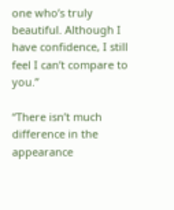one who’s truly beautiful. Although I have confidence, I still feel I can’t compare to you.”

“There isn’t much difference in the appearance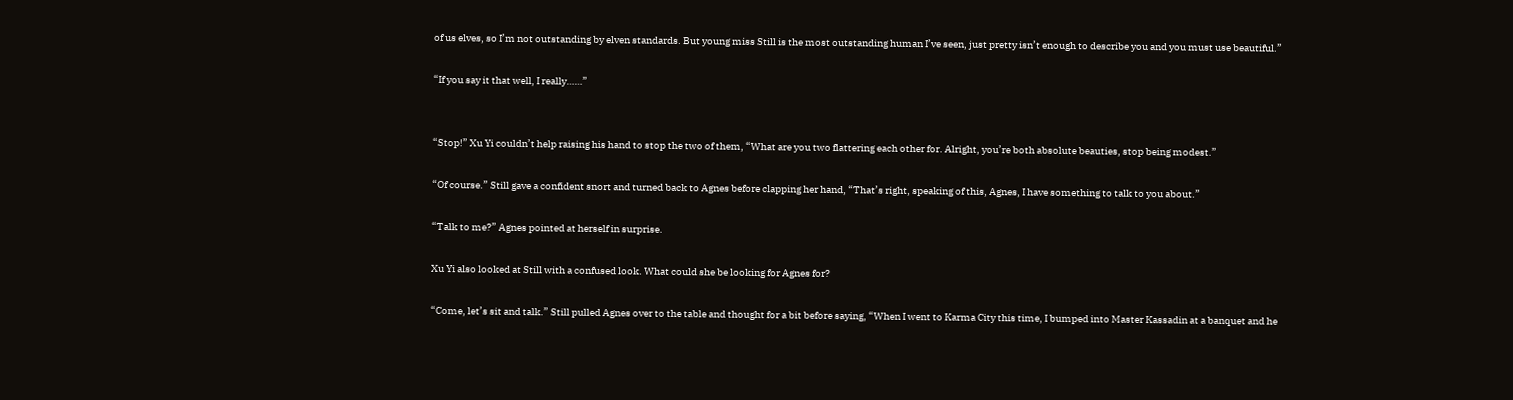of us elves, so I’m not outstanding by elven standards. But young miss Still is the most outstanding human I’ve seen, just pretty isn’t enough to describe you and you must use beautiful.”

“If you say it that well, I really……”


“Stop!” Xu Yi couldn’t help raising his hand to stop the two of them, “What are you two flattering each other for. Alright, you’re both absolute beauties, stop being modest.”

“Of course.” Still gave a confident snort and turned back to Agnes before clapping her hand, “That’s right, speaking of this, Agnes, I have something to talk to you about.”

“Talk to me?” Agnes pointed at herself in surprise.

Xu Yi also looked at Still with a confused look. What could she be looking for Agnes for?

“Come, let’s sit and talk.” Still pulled Agnes over to the table and thought for a bit before saying, “When I went to Karma City this time, I bumped into Master Kassadin at a banquet and he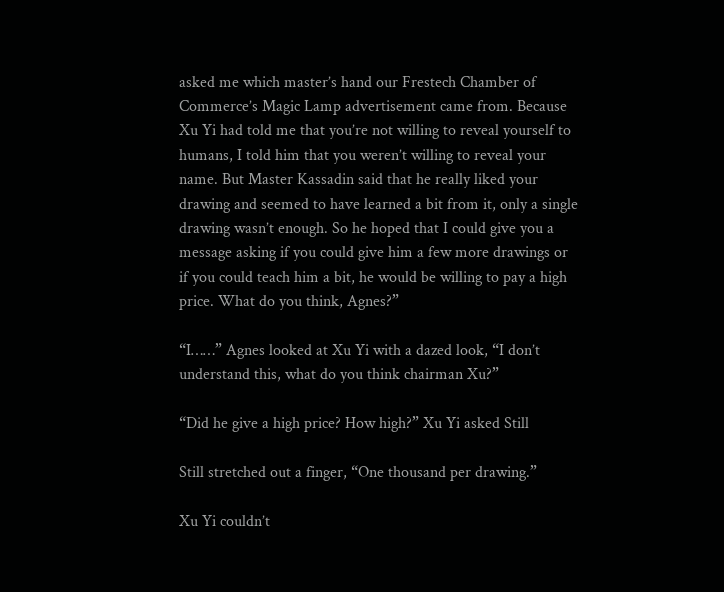asked me which master’s hand our Frestech Chamber of Commerce’s Magic Lamp advertisement came from. Because Xu Yi had told me that you’re not willing to reveal yourself to humans, I told him that you weren’t willing to reveal your name. But Master Kassadin said that he really liked your drawing and seemed to have learned a bit from it, only a single drawing wasn’t enough. So he hoped that I could give you a message asking if you could give him a few more drawings or if you could teach him a bit, he would be willing to pay a high price. What do you think, Agnes?”

“I……” Agnes looked at Xu Yi with a dazed look, “I don’t understand this, what do you think chairman Xu?”

“Did he give a high price? How high?” Xu Yi asked Still

Still stretched out a finger, “One thousand per drawing.”

Xu Yi couldn’t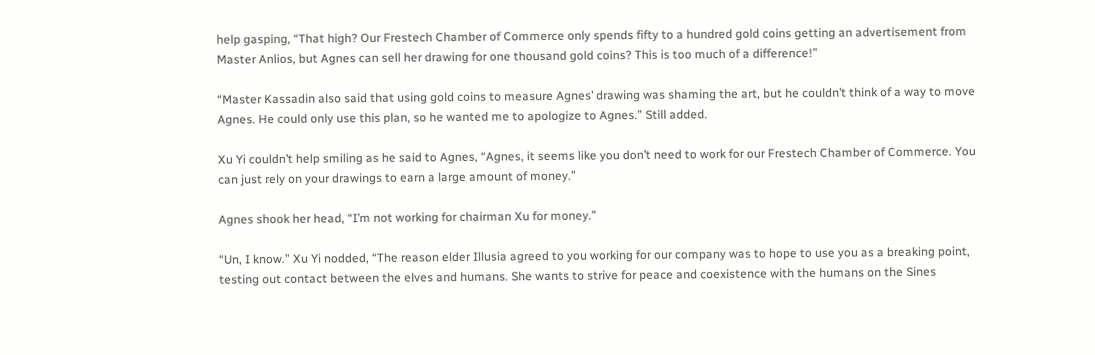help gasping, “That high? Our Frestech Chamber of Commerce only spends fifty to a hundred gold coins getting an advertisement from Master Anlios, but Agnes can sell her drawing for one thousand gold coins? This is too much of a difference!”

“Master Kassadin also said that using gold coins to measure Agnes’ drawing was shaming the art, but he couldn’t think of a way to move Agnes. He could only use this plan, so he wanted me to apologize to Agnes.” Still added.

Xu Yi couldn’t help smiling as he said to Agnes, “Agnes, it seems like you don’t need to work for our Frestech Chamber of Commerce. You can just rely on your drawings to earn a large amount of money.”

Agnes shook her head, “I’m not working for chairman Xu for money.”

“Un, I know.” Xu Yi nodded, “The reason elder Illusia agreed to you working for our company was to hope to use you as a breaking point, testing out contact between the elves and humans. She wants to strive for peace and coexistence with the humans on the Sines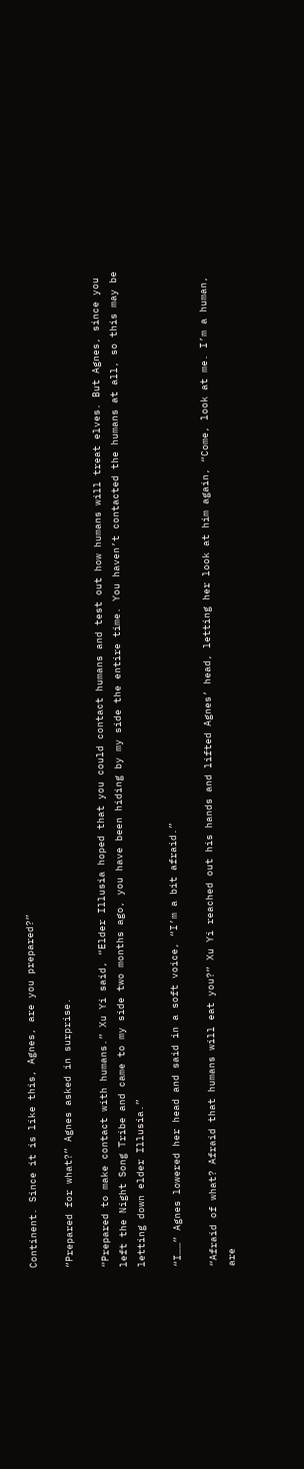Continent. Since it is like this, Agnes, are you prepared?”

“Prepared for what?” Agnes asked in surprise.

“Prepared to make contact with humans.” Xu Yi said, “Elder Illusia hoped that you could contact humans and test out how humans will treat elves. But Agnes, since you left the Night Song Tribe and came to my side two months ago, you have been hiding by my side the entire time. You haven’t contacted the humans at all, so this may be letting down elder Illusia.”

“I……” Agnes lowered her head and said in a soft voice, “I’m a bit afraid.”

“Afraid of what? Afraid that humans will eat you?” Xu Yi reached out his hands and lifted Agnes’ head, letting her look at him again, “Come, look at me. I’m a human, are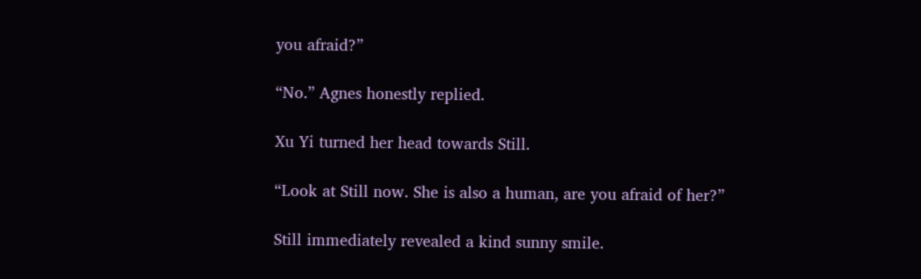you afraid?”

“No.” Agnes honestly replied.

Xu Yi turned her head towards Still.

“Look at Still now. She is also a human, are you afraid of her?”

Still immediately revealed a kind sunny smile.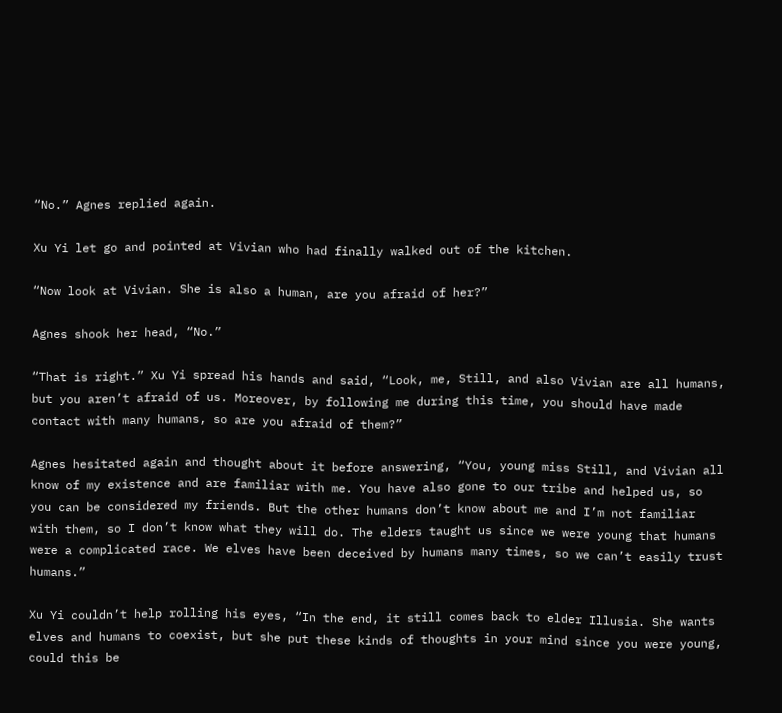“No.” Agnes replied again.

Xu Yi let go and pointed at Vivian who had finally walked out of the kitchen.

“Now look at Vivian. She is also a human, are you afraid of her?”

Agnes shook her head, “No.”

“That is right.” Xu Yi spread his hands and said, “Look, me, Still, and also Vivian are all humans, but you aren’t afraid of us. Moreover, by following me during this time, you should have made contact with many humans, so are you afraid of them?”

Agnes hesitated again and thought about it before answering, “You, young miss Still, and Vivian all know of my existence and are familiar with me. You have also gone to our tribe and helped us, so you can be considered my friends. But the other humans don’t know about me and I’m not familiar with them, so I don’t know what they will do. The elders taught us since we were young that humans were a complicated race. We elves have been deceived by humans many times, so we can’t easily trust humans.”

Xu Yi couldn’t help rolling his eyes, “In the end, it still comes back to elder Illusia. She wants elves and humans to coexist, but she put these kinds of thoughts in your mind since you were young, could this be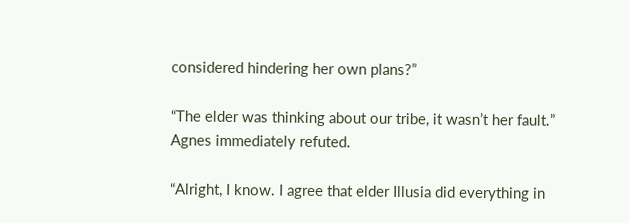considered hindering her own plans?”

“The elder was thinking about our tribe, it wasn’t her fault.” Agnes immediately refuted.

“Alright, I know. I agree that elder Illusia did everything in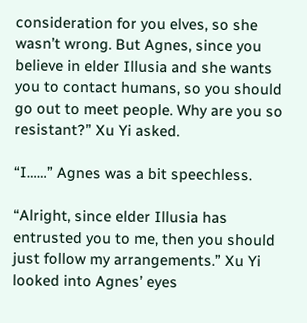consideration for you elves, so she wasn’t wrong. But Agnes, since you believe in elder Illusia and she wants you to contact humans, so you should go out to meet people. Why are you so resistant?” Xu Yi asked.

“I……” Agnes was a bit speechless.

“Alright, since elder Illusia has entrusted you to me, then you should just follow my arrangements.” Xu Yi looked into Agnes’ eyes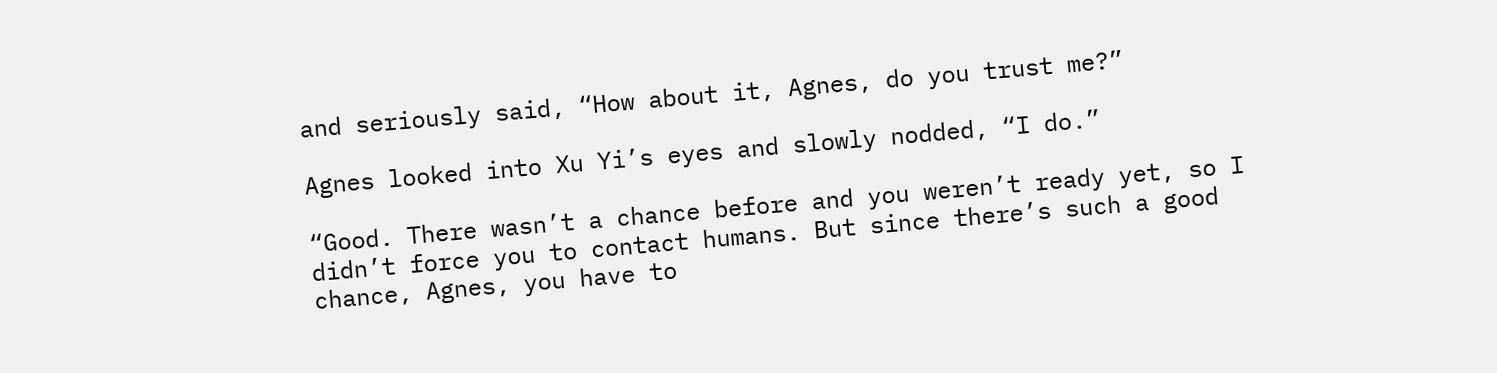and seriously said, “How about it, Agnes, do you trust me?”

Agnes looked into Xu Yi’s eyes and slowly nodded, “I do.”

“Good. There wasn’t a chance before and you weren’t ready yet, so I didn’t force you to contact humans. But since there’s such a good chance, Agnes, you have to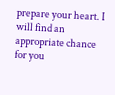prepare your heart. I will find an appropriate chance for you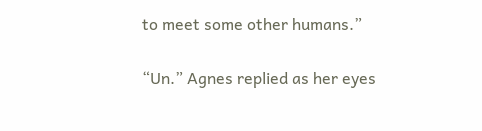to meet some other humans.”

“Un.” Agnes replied as her eyes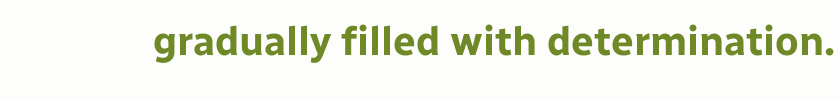gradually filled with determination.